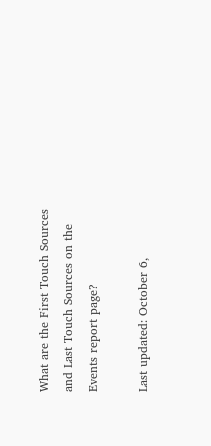What are the First Touch Sources and Last Touch Sources on the Events report page?

Last updated: October 6,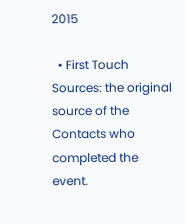2015

  • First Touch Sources: the original source of the Contacts who completed the event.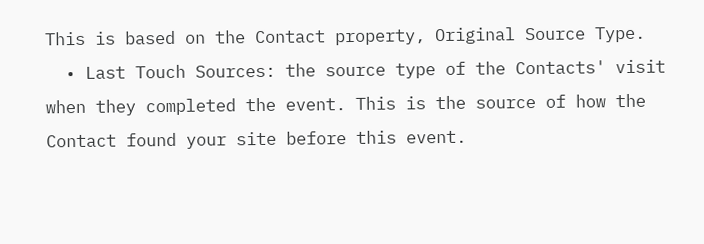This is based on the Contact property, Original Source Type.
  • Last Touch Sources: the source type of the Contacts' visit when they completed the event. This is the source of how the Contact found your site before this event.